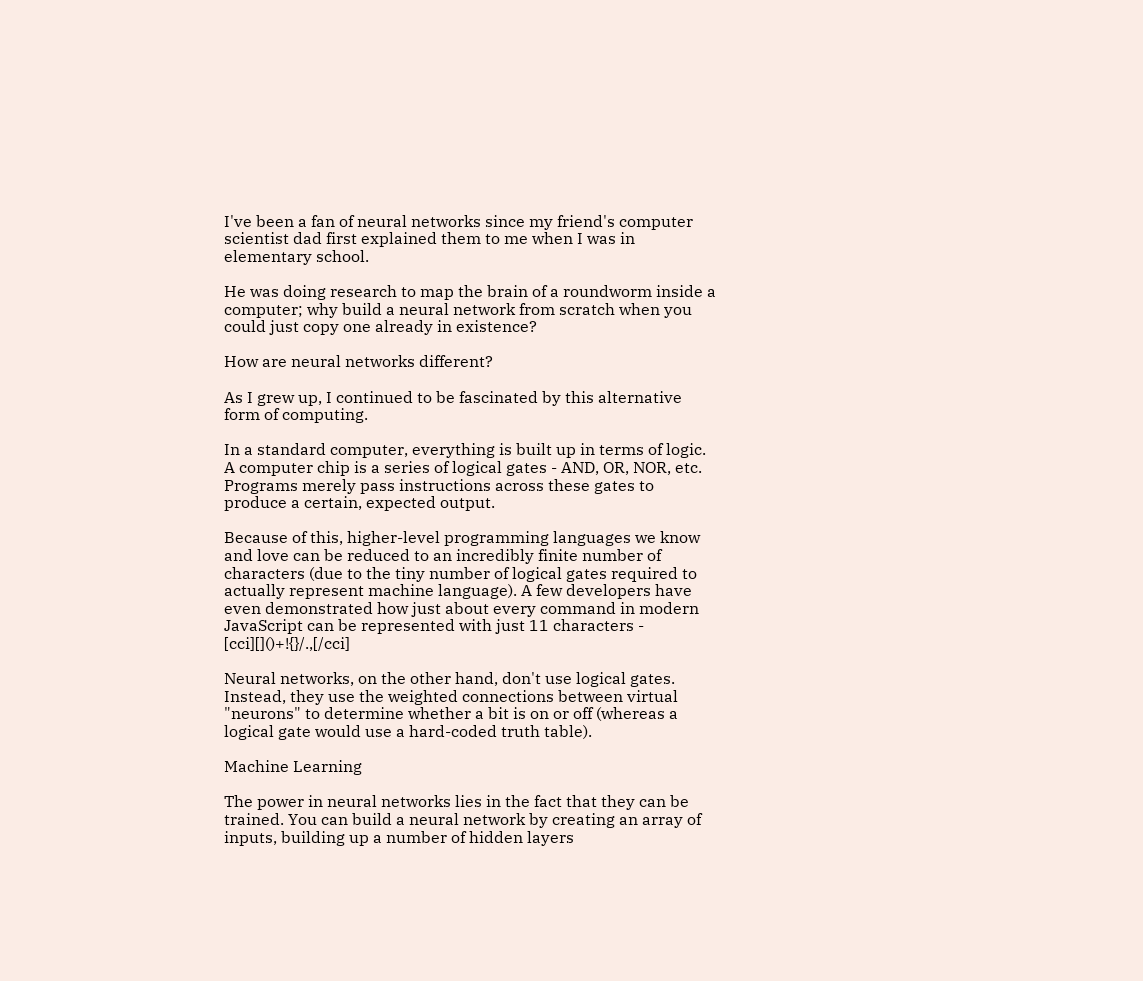I've been a fan of neural networks since my friend's computer scientist dad first explained them to me when I was in elementary school.

He was doing research to map the brain of a roundworm inside a computer; why build a neural network from scratch when you could just copy one already in existence?

How are neural networks different?

As I grew up, I continued to be fascinated by this alternative form of computing.

In a standard computer, everything is built up in terms of logic. A computer chip is a series of logical gates - AND, OR, NOR, etc. Programs merely pass instructions across these gates to produce a certain, expected output.

Because of this, higher-level programming languages we know and love can be reduced to an incredibly finite number of characters (due to the tiny number of logical gates required to actually represent machine language). A few developers have even demonstrated how just about every command in modern JavaScript can be represented with just 11 characters - [cci][]()+!{}/.,[/cci]

Neural networks, on the other hand, don't use logical gates. Instead, they use the weighted connections between virtual "neurons" to determine whether a bit is on or off (whereas a logical gate would use a hard-coded truth table).

Machine Learning

The power in neural networks lies in the fact that they can be trained. You can build a neural network by creating an array of inputs, building up a number of hidden layers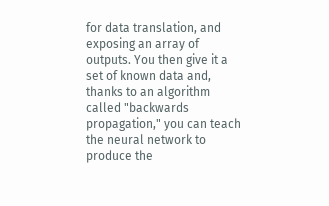for data translation, and exposing an array of outputs. You then give it a set of known data and, thanks to an algorithm called "backwards propagation," you can teach the neural network to produce the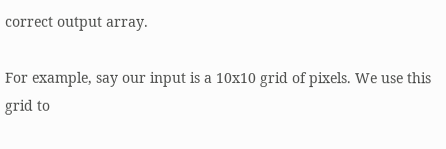correct output array.

For example, say our input is a 10x10 grid of pixels. We use this grid to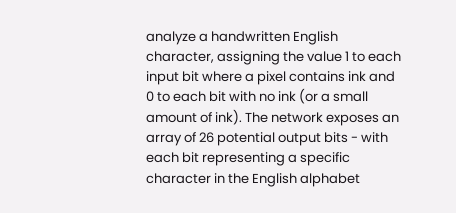analyze a handwritten English character, assigning the value 1 to each input bit where a pixel contains ink and 0 to each bit with no ink (or a small amount of ink). The network exposes an array of 26 potential output bits - with each bit representing a specific character in the English alphabet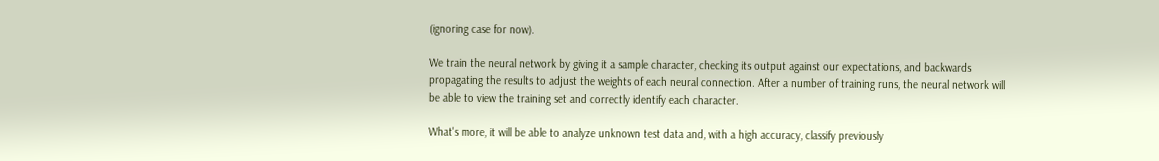(ignoring case for now).

We train the neural network by giving it a sample character, checking its output against our expectations, and backwards propagating the results to adjust the weights of each neural connection. After a number of training runs, the neural network will be able to view the training set and correctly identify each character.

What's more, it will be able to analyze unknown test data and, with a high accuracy, classify previously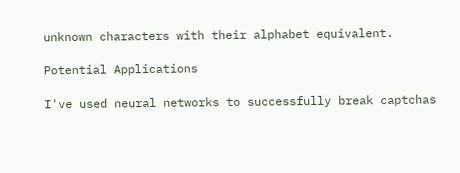unknown characters with their alphabet equivalent.

Potential Applications

I've used neural networks to successfully break captchas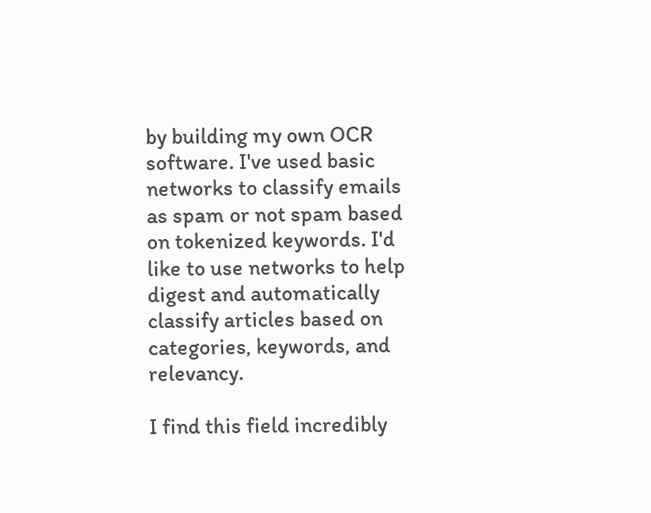by building my own OCR software. I've used basic networks to classify emails as spam or not spam based on tokenized keywords. I'd like to use networks to help digest and automatically classify articles based on categories, keywords, and relevancy.

I find this field incredibly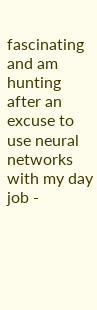fascinating and am hunting after an excuse to use neural networks with my day job -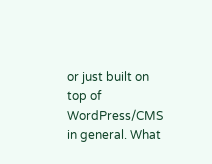or just built on top of WordPress/CMS in general. What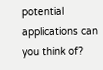potential applications can you think of?